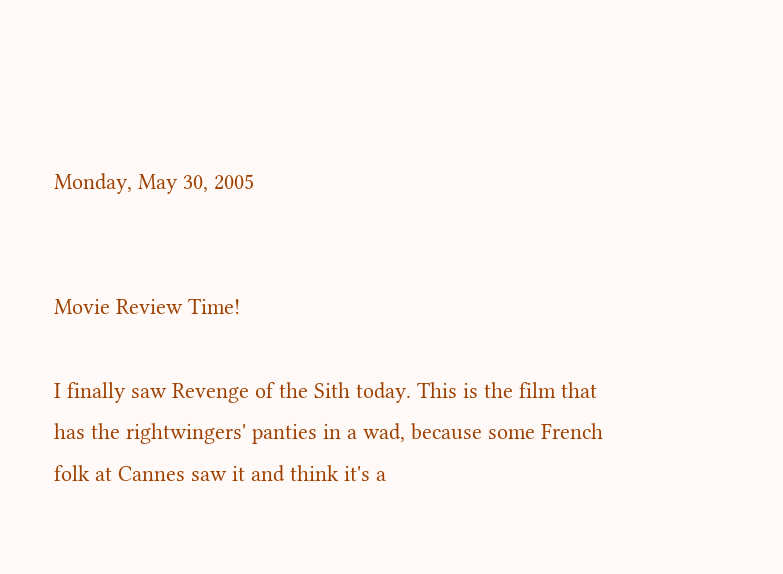Monday, May 30, 2005


Movie Review Time!

I finally saw Revenge of the Sith today. This is the film that has the rightwingers' panties in a wad, because some French folk at Cannes saw it and think it's a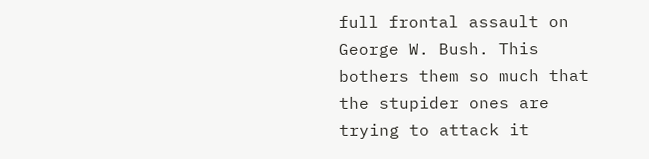full frontal assault on George W. Bush. This bothers them so much that the stupider ones are trying to attack it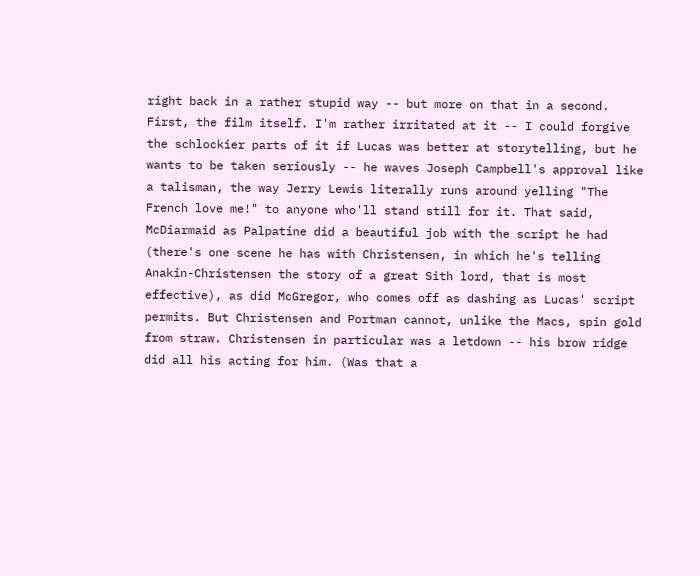right back in a rather stupid way -- but more on that in a second. First, the film itself. I'm rather irritated at it -- I could forgive the schlockier parts of it if Lucas was better at storytelling, but he wants to be taken seriously -- he waves Joseph Campbell's approval like a talisman, the way Jerry Lewis literally runs around yelling "The French love me!" to anyone who'll stand still for it. That said, McDiarmaid as Palpatine did a beautiful job with the script he had (there's one scene he has with Christensen, in which he's telling Anakin-Christensen the story of a great Sith lord, that is most effective), as did McGregor, who comes off as dashing as Lucas' script permits. But Christensen and Portman cannot, unlike the Macs, spin gold from straw. Christensen in particular was a letdown -- his brow ridge did all his acting for him. (Was that a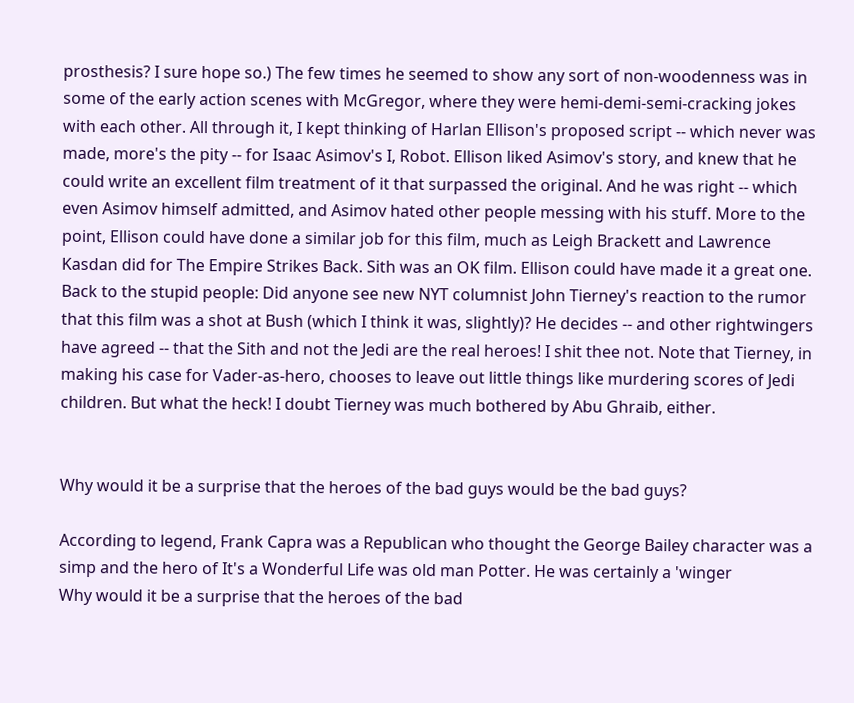prosthesis? I sure hope so.) The few times he seemed to show any sort of non-woodenness was in some of the early action scenes with McGregor, where they were hemi-demi-semi-cracking jokes with each other. All through it, I kept thinking of Harlan Ellison's proposed script -- which never was made, more's the pity -- for Isaac Asimov's I, Robot. Ellison liked Asimov's story, and knew that he could write an excellent film treatment of it that surpassed the original. And he was right -- which even Asimov himself admitted, and Asimov hated other people messing with his stuff. More to the point, Ellison could have done a similar job for this film, much as Leigh Brackett and Lawrence Kasdan did for The Empire Strikes Back. Sith was an OK film. Ellison could have made it a great one. Back to the stupid people: Did anyone see new NYT columnist John Tierney's reaction to the rumor that this film was a shot at Bush (which I think it was, slightly)? He decides -- and other rightwingers have agreed -- that the Sith and not the Jedi are the real heroes! I shit thee not. Note that Tierney, in making his case for Vader-as-hero, chooses to leave out little things like murdering scores of Jedi children. But what the heck! I doubt Tierney was much bothered by Abu Ghraib, either.


Why would it be a surprise that the heroes of the bad guys would be the bad guys?

According to legend, Frank Capra was a Republican who thought the George Bailey character was a simp and the hero of It's a Wonderful Life was old man Potter. He was certainly a 'winger
Why would it be a surprise that the heroes of the bad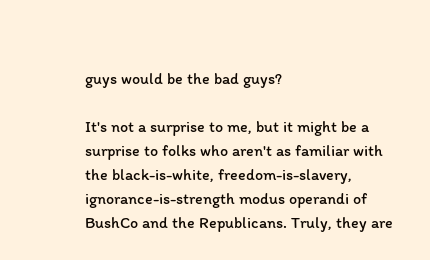guys would be the bad guys?

It's not a surprise to me, but it might be a surprise to folks who aren't as familiar with the black-is-white, freedom-is-slavery, ignorance-is-strength modus operandi of BushCo and the Republicans. Truly, they are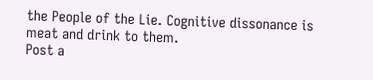the People of the Lie. Cognitive dissonance is meat and drink to them.
Post a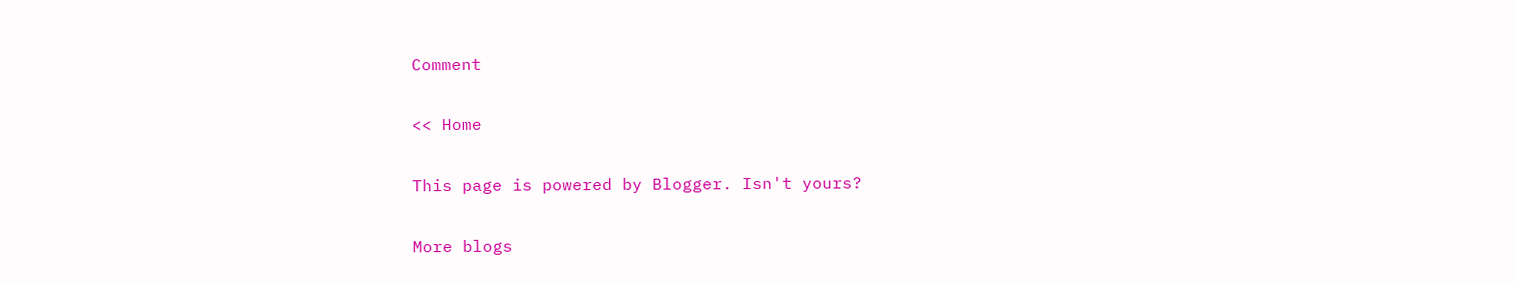Comment

<< Home

This page is powered by Blogger. Isn't yours?

More blogs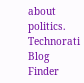about politics.
Technorati Blog Finder